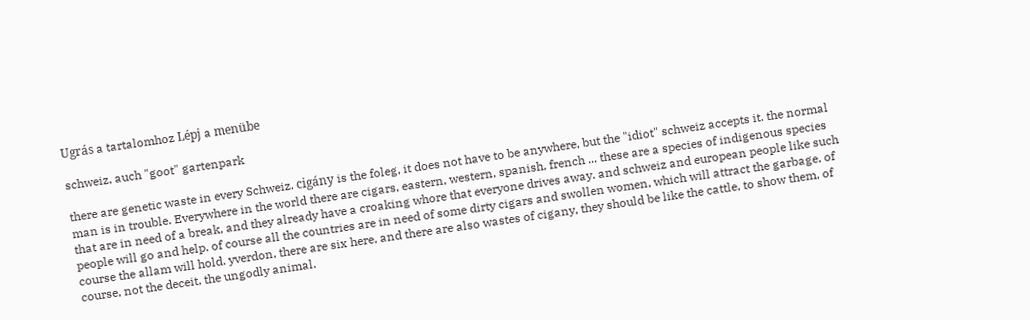Ugrás a tartalomhoz Lépj a menübe

schweiz, auch "goot" gartenpark

there are genetic waste in every Schweiz. cigány is the foleg, it does not have to be anywhere, but the "idiot" schweiz accepts it. the normal man is in trouble. Everywhere in the world there are cigars, eastern, western, spanish, french ... these are a species of indigenous species that are in need of a break, and they already have a croaking whore that everyone drives away. and schweiz and european people like such people will go and help. of course all the countries are in need of some dirty cigars and swollen women, which will attract the garbage, of course the allam will hold. yverdon, there are six here, and there are also wastes of cigany, they should be like the cattle, to show them, of course, not the deceit, the ungodly animal.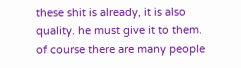these shit is already, it is also quality. he must give it to them. of course there are many people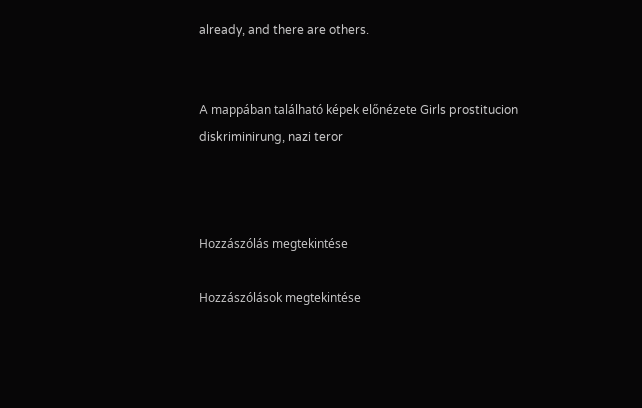already, and there are others.


A mappában található képek előnézete Girls prostitucion diskriminirung, nazi teror



Hozzászólás megtekintése

Hozzászólások megtekintése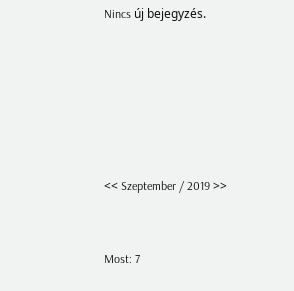Nincs új bejegyzés.






<< Szeptember / 2019 >>


Most: 7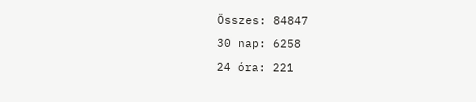Összes: 84847
30 nap: 6258
24 óra: 221